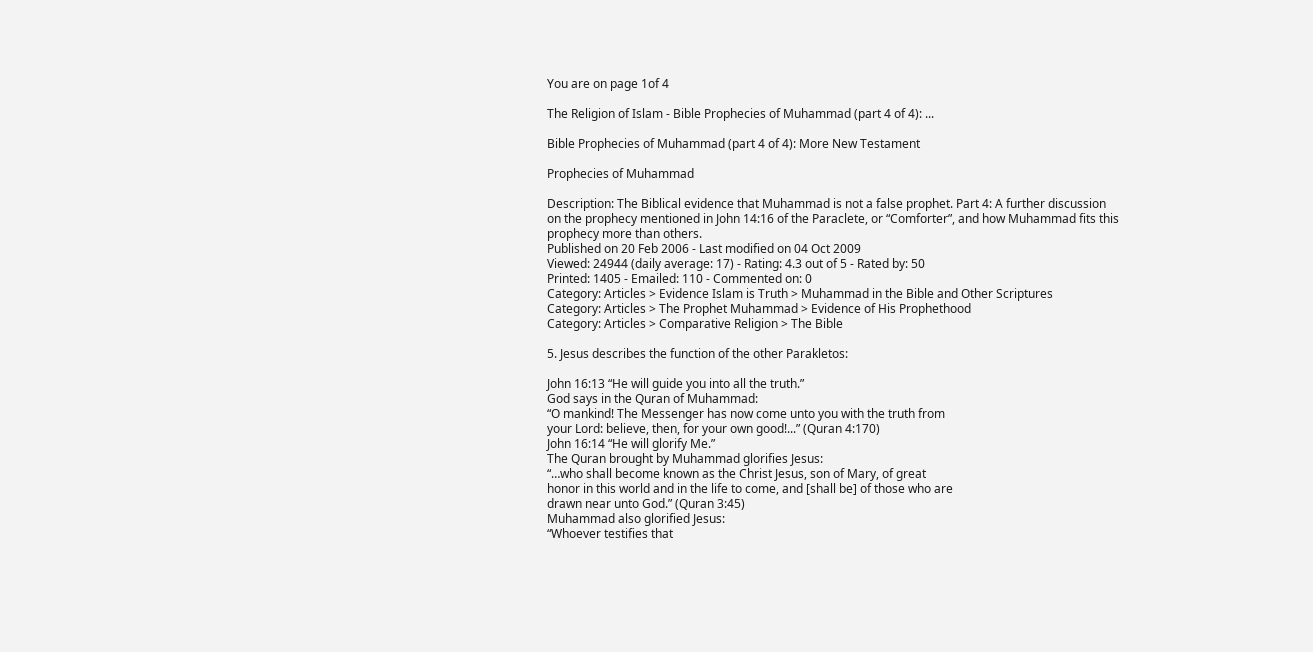You are on page 1of 4

The Religion of Islam - Bible Prophecies of Muhammad (part 4 of 4): ...

Bible Prophecies of Muhammad (part 4 of 4): More New Testament

Prophecies of Muhammad

Description: The Biblical evidence that Muhammad is not a false prophet. Part 4: A further discussion
on the prophecy mentioned in John 14:16 of the Paraclete, or “Comforter”, and how Muhammad fits this
prophecy more than others.
Published on 20 Feb 2006 - Last modified on 04 Oct 2009
Viewed: 24944 (daily average: 17) - Rating: 4.3 out of 5 - Rated by: 50
Printed: 1405 - Emailed: 110 - Commented on: 0
Category: Articles > Evidence Islam is Truth > Muhammad in the Bible and Other Scriptures
Category: Articles > The Prophet Muhammad > Evidence of His Prophethood
Category: Articles > Comparative Religion > The Bible

5. Jesus describes the function of the other Parakletos:

John 16:13 “He will guide you into all the truth.”
God says in the Quran of Muhammad:
“O mankind! The Messenger has now come unto you with the truth from
your Lord: believe, then, for your own good!...” (Quran 4:170)
John 16:14 “He will glorify Me.”
The Quran brought by Muhammad glorifies Jesus:
“…who shall become known as the Christ Jesus, son of Mary, of great
honor in this world and in the life to come, and [shall be] of those who are
drawn near unto God.” (Quran 3:45)
Muhammad also glorified Jesus:
“Whoever testifies that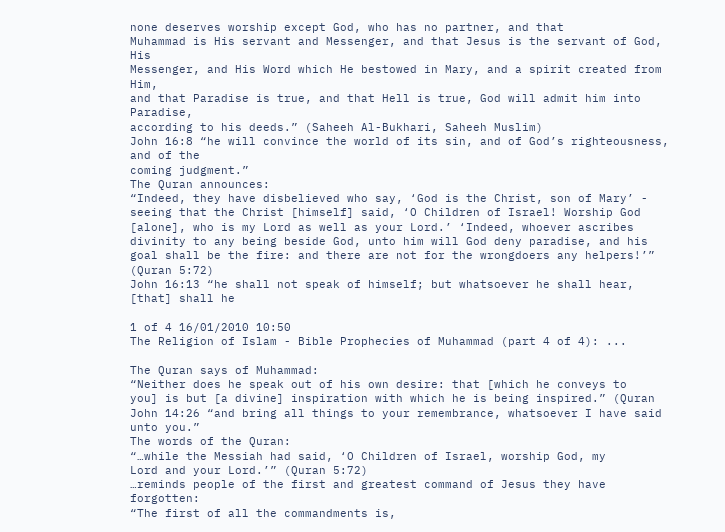none deserves worship except God, who has no partner, and that
Muhammad is His servant and Messenger, and that Jesus is the servant of God, His
Messenger, and His Word which He bestowed in Mary, and a spirit created from Him,
and that Paradise is true, and that Hell is true, God will admit him into Paradise,
according to his deeds.” (Saheeh Al-Bukhari, Saheeh Muslim)
John 16:8 “he will convince the world of its sin, and of God’s righteousness, and of the
coming judgment.”
The Quran announces:
“Indeed, they have disbelieved who say, ‘God is the Christ, son of Mary’ -
seeing that the Christ [himself] said, ‘O Children of Israel! Worship God
[alone], who is my Lord as well as your Lord.’ ‘Indeed, whoever ascribes
divinity to any being beside God, unto him will God deny paradise, and his
goal shall be the fire: and there are not for the wrongdoers any helpers!’”
(Quran 5:72)
John 16:13 “he shall not speak of himself; but whatsoever he shall hear, [that] shall he

1 of 4 16/01/2010 10:50
The Religion of Islam - Bible Prophecies of Muhammad (part 4 of 4): ...

The Quran says of Muhammad:
“Neither does he speak out of his own desire: that [which he conveys to
you] is but [a divine] inspiration with which he is being inspired.” (Quran
John 14:26 “and bring all things to your remembrance, whatsoever I have said unto you.”
The words of the Quran:
“…while the Messiah had said, ‘O Children of Israel, worship God, my
Lord and your Lord.’” (Quran 5:72)
…reminds people of the first and greatest command of Jesus they have forgotten:
“The first of all the commandments is,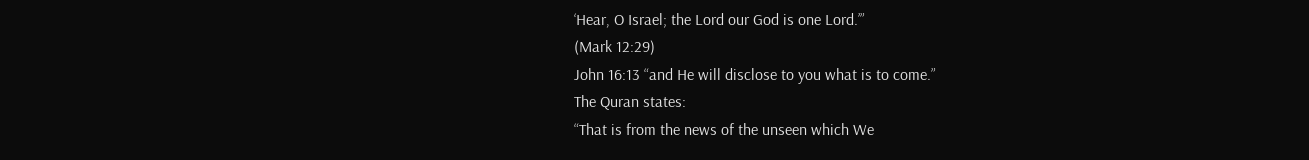‘Hear, O Israel; the Lord our God is one Lord.’”
(Mark 12:29)
John 16:13 “and He will disclose to you what is to come.”
The Quran states:
“That is from the news of the unseen which We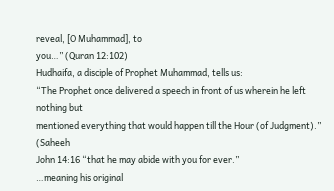reveal, [O Muhammad], to
you…” (Quran 12:102)
Hudhaifa, a disciple of Prophet Muhammad, tells us:
“The Prophet once delivered a speech in front of us wherein he left nothing but
mentioned everything that would happen till the Hour (of Judgment).” (Saheeh
John 14:16 “that he may abide with you for ever.”
…meaning his original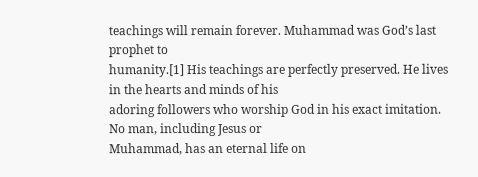teachings will remain forever. Muhammad was God’s last prophet to
humanity.[1] His teachings are perfectly preserved. He lives in the hearts and minds of his
adoring followers who worship God in his exact imitation. No man, including Jesus or
Muhammad, has an eternal life on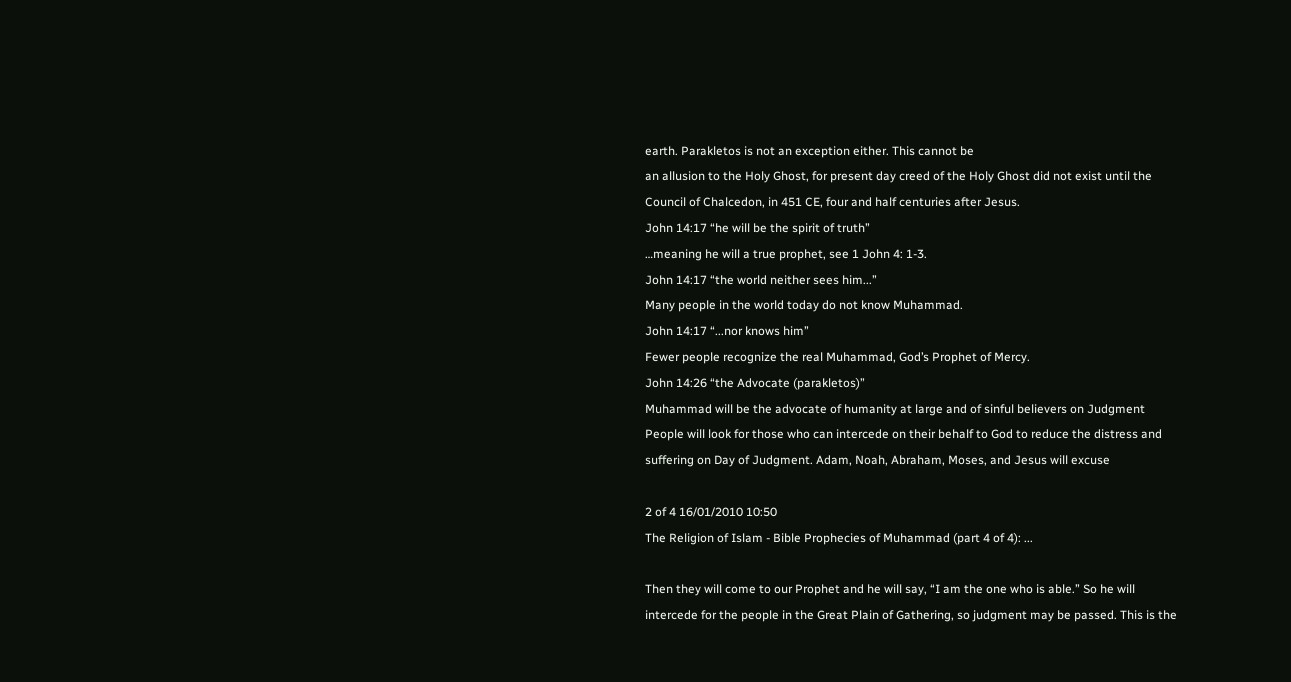earth. Parakletos is not an exception either. This cannot be
an allusion to the Holy Ghost, for present day creed of the Holy Ghost did not exist until the
Council of Chalcedon, in 451 CE, four and half centuries after Jesus.
John 14:17 “he will be the spirit of truth”
…meaning he will a true prophet, see 1 John 4: 1-3.
John 14:17 “the world neither sees him...”
Many people in the world today do not know Muhammad.
John 14:17 “...nor knows him”
Fewer people recognize the real Muhammad, God’s Prophet of Mercy.
John 14:26 “the Advocate (parakletos)”
Muhammad will be the advocate of humanity at large and of sinful believers on Judgment
People will look for those who can intercede on their behalf to God to reduce the distress and
suffering on Day of Judgment. Adam, Noah, Abraham, Moses, and Jesus will excuse

2 of 4 16/01/2010 10:50
The Religion of Islam - Bible Prophecies of Muhammad (part 4 of 4): ...

Then they will come to our Prophet and he will say, “I am the one who is able.” So he will
intercede for the people in the Great Plain of Gathering, so judgment may be passed. This is the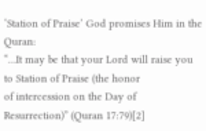‘Station of Praise’ God promises Him in the Quran:
“…It may be that your Lord will raise you to Station of Praise (the honor
of intercession on the Day of Resurrection)” (Quran 17:79)[2]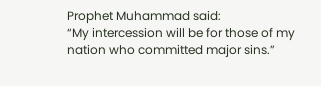Prophet Muhammad said:
“My intercession will be for those of my nation who committed major sins.”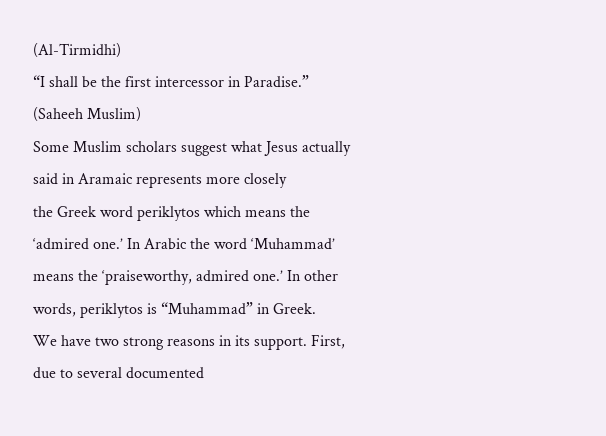(Al-Tirmidhi)
“I shall be the first intercessor in Paradise.” (Saheeh Muslim)
Some Muslim scholars suggest what Jesus actually said in Aramaic represents more closely
the Greek word periklytos which means the ‘admired one.’ In Arabic the word ‘Muhammad’
means the ‘praiseworthy, admired one.’ In other words, periklytos is “Muhammad” in Greek.
We have two strong reasons in its support. First, due to several documented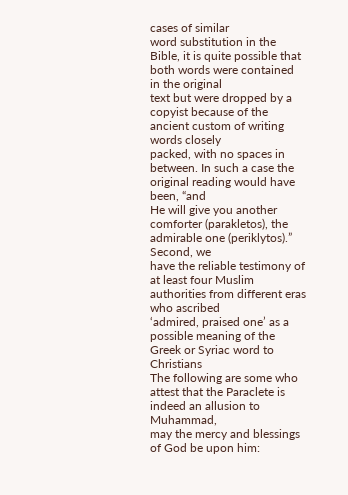cases of similar
word substitution in the Bible, it is quite possible that both words were contained in the original
text but were dropped by a copyist because of the ancient custom of writing words closely
packed, with no spaces in between. In such a case the original reading would have been, “and
He will give you another comforter (parakletos), the admirable one (periklytos).” Second, we
have the reliable testimony of at least four Muslim authorities from different eras who ascribed
‘admired, praised one’ as a possible meaning of the Greek or Syriac word to Christians
The following are some who attest that the Paraclete is indeed an allusion to Muhammad,
may the mercy and blessings of God be upon him: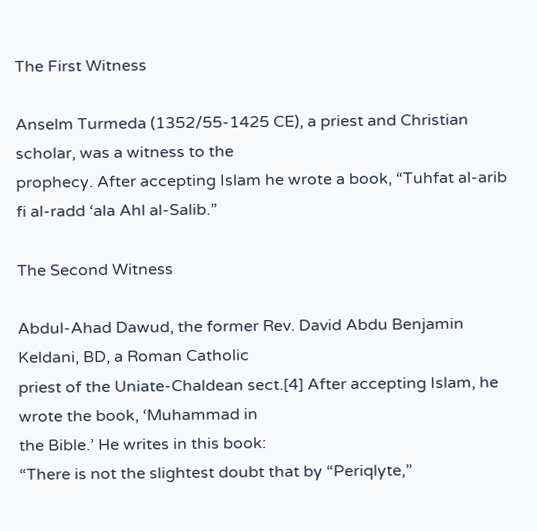The First Witness

Anselm Turmeda (1352/55-1425 CE), a priest and Christian scholar, was a witness to the
prophecy. After accepting Islam he wrote a book, “Tuhfat al-arib fi al-radd ‘ala Ahl al-Salib.”

The Second Witness

Abdul-Ahad Dawud, the former Rev. David Abdu Benjamin Keldani, BD, a Roman Catholic
priest of the Uniate-Chaldean sect.[4] After accepting Islam, he wrote the book, ‘Muhammad in
the Bible.’ He writes in this book:
“There is not the slightest doubt that by “Periqlyte,”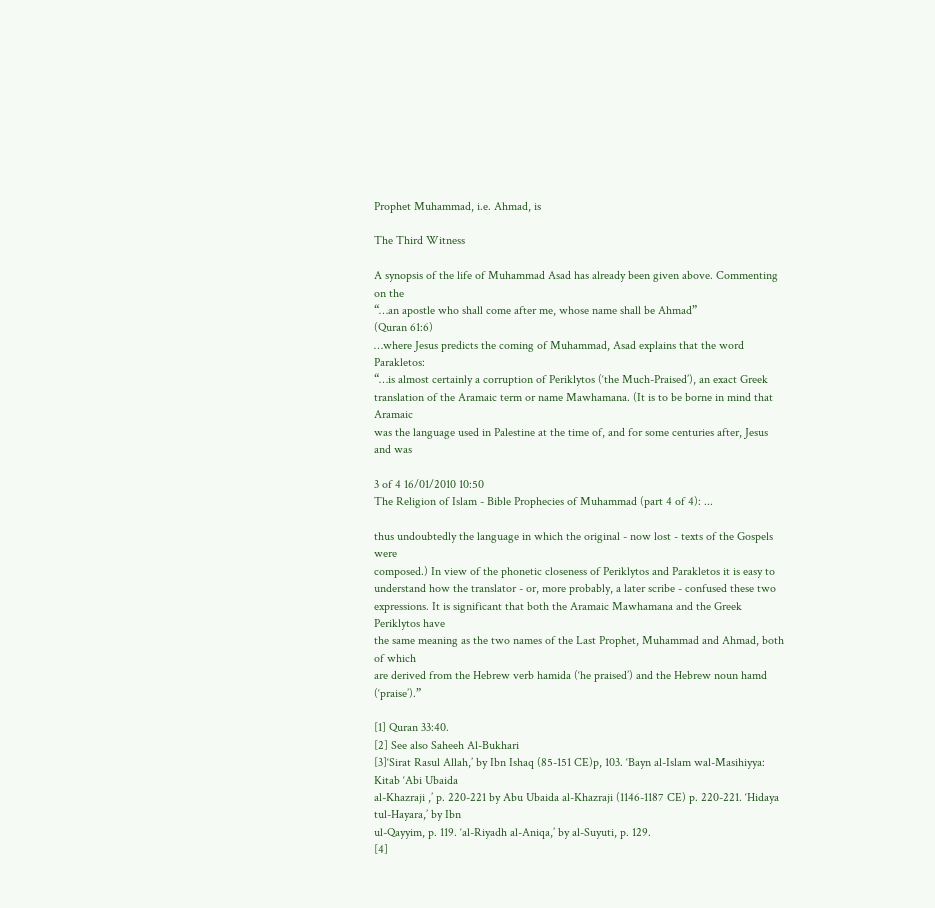Prophet Muhammad, i.e. Ahmad, is

The Third Witness

A synopsis of the life of Muhammad Asad has already been given above. Commenting on the
“…an apostle who shall come after me, whose name shall be Ahmad”
(Quran 61:6)
…where Jesus predicts the coming of Muhammad, Asad explains that the word Parakletos:
“…is almost certainly a corruption of Periklytos (‘the Much-Praised’), an exact Greek
translation of the Aramaic term or name Mawhamana. (It is to be borne in mind that Aramaic
was the language used in Palestine at the time of, and for some centuries after, Jesus and was

3 of 4 16/01/2010 10:50
The Religion of Islam - Bible Prophecies of Muhammad (part 4 of 4): ...

thus undoubtedly the language in which the original - now lost - texts of the Gospels were
composed.) In view of the phonetic closeness of Periklytos and Parakletos it is easy to
understand how the translator - or, more probably, a later scribe - confused these two
expressions. It is significant that both the Aramaic Mawhamana and the Greek Periklytos have
the same meaning as the two names of the Last Prophet, Muhammad and Ahmad, both of which
are derived from the Hebrew verb hamida (‘he praised’) and the Hebrew noun hamd (‘praise’).”

[1] Quran 33:40.
[2] See also Saheeh Al-Bukhari
[3]‘Sirat Rasul Allah,’ by Ibn Ishaq (85-151 CE)p, 103. ‘Bayn al-Islam wal-Masihiyya: Kitab ‘Abi Ubaida
al-Khazraji ,’ p. 220-221 by Abu Ubaida al-Khazraji (1146-1187 CE) p. 220-221. ‘Hidaya tul-Hayara,’ by Ibn
ul-Qayyim, p. 119. ‘al-Riyadh al-Aniqa,’ by al-Suyuti, p. 129.
[4]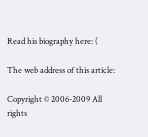Read his biography here: (

The web address of this article:

Copyright © 2006-2009 All rights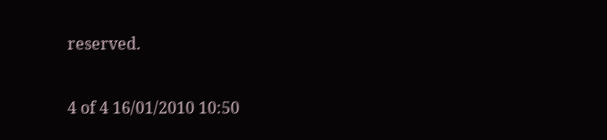reserved.

4 of 4 16/01/2010 10:50